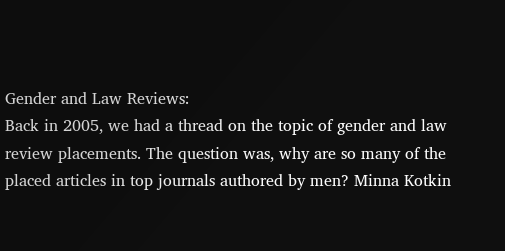Gender and Law Reviews:
Back in 2005, we had a thread on the topic of gender and law review placements. The question was, why are so many of the placed articles in top journals authored by men? Minna Kotkin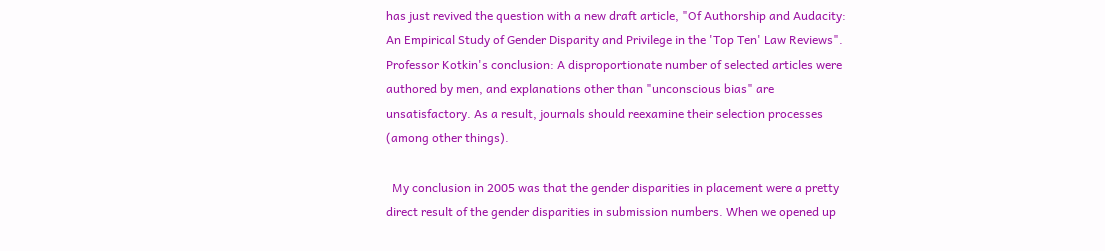has just revived the question with a new draft article, "Of Authorship and Audacity: An Empirical Study of Gender Disparity and Privilege in the 'Top Ten' Law Reviews". Professor Kotkin's conclusion: A disproportionate number of selected articles were authored by men, and explanations other than "unconscious bias" are unsatisfactory. As a result, journals should reexamine their selection processes (among other things).

  My conclusion in 2005 was that the gender disparities in placement were a pretty direct result of the gender disparities in submission numbers. When we opened up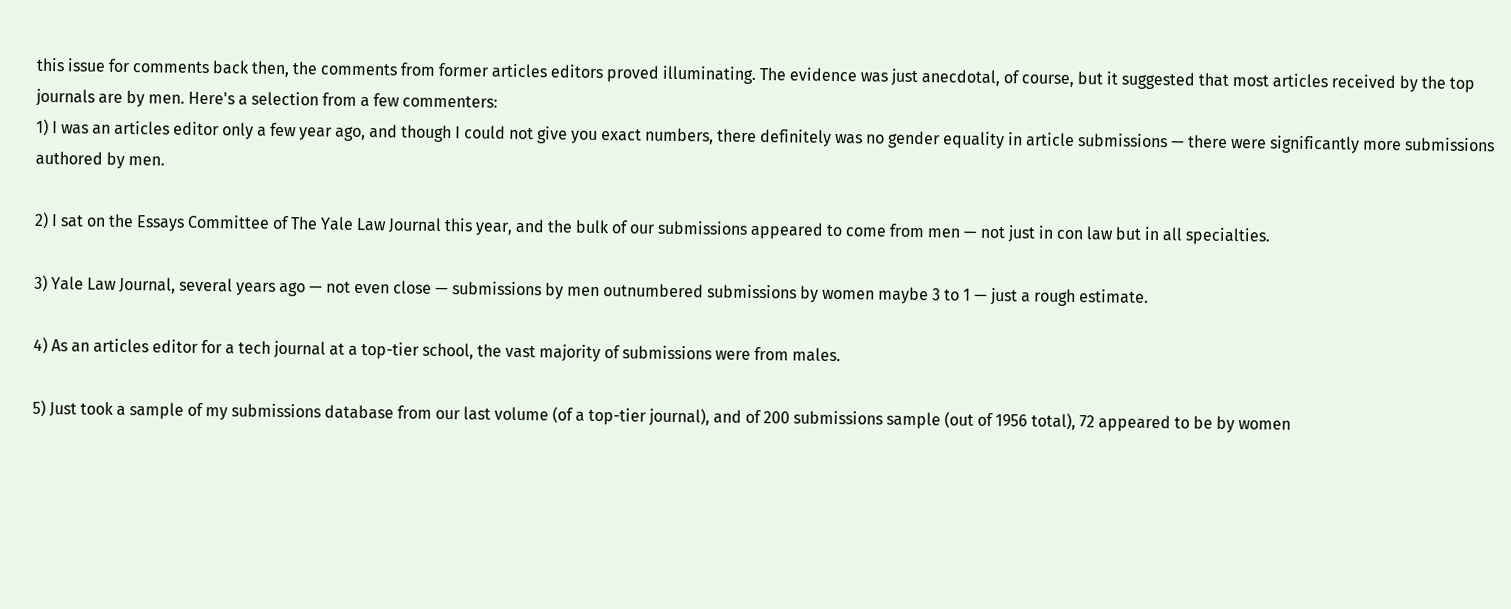this issue for comments back then, the comments from former articles editors proved illuminating. The evidence was just anecdotal, of course, but it suggested that most articles received by the top journals are by men. Here's a selection from a few commenters:
1) I was an articles editor only a few year ago, and though I could not give you exact numbers, there definitely was no gender equality in article submissions — there were significantly more submissions authored by men.

2) I sat on the Essays Committee of The Yale Law Journal this year, and the bulk of our submissions appeared to come from men — not just in con law but in all specialties.

3) Yale Law Journal, several years ago — not even close — submissions by men outnumbered submissions by women maybe 3 to 1 — just a rough estimate.

4) As an articles editor for a tech journal at a top-tier school, the vast majority of submissions were from males.

5) Just took a sample of my submissions database from our last volume (of a top-tier journal), and of 200 submissions sample (out of 1956 total), 72 appeared to be by women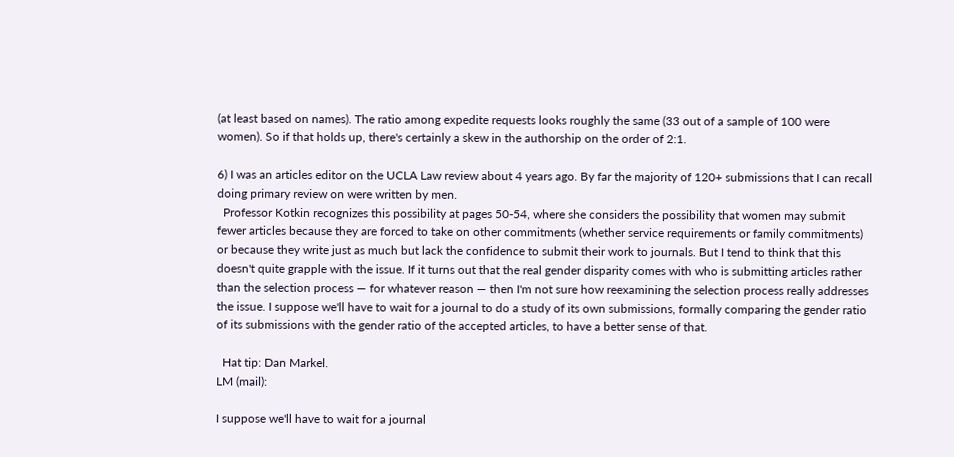(at least based on names). The ratio among expedite requests looks roughly the same (33 out of a sample of 100 were women). So if that holds up, there's certainly a skew in the authorship on the order of 2:1.

6) I was an articles editor on the UCLA Law review about 4 years ago. By far the majority of 120+ submissions that I can recall doing primary review on were written by men.
  Professor Kotkin recognizes this possibility at pages 50-54, where she considers the possibility that women may submit fewer articles because they are forced to take on other commitments (whether service requirements or family commitments) or because they write just as much but lack the confidence to submit their work to journals. But I tend to think that this doesn't quite grapple with the issue. If it turns out that the real gender disparity comes with who is submitting articles rather than the selection process — for whatever reason — then I'm not sure how reexamining the selection process really addresses the issue. I suppose we'll have to wait for a journal to do a study of its own submissions, formally comparing the gender ratio of its submissions with the gender ratio of the accepted articles, to have a better sense of that.

  Hat tip: Dan Markel.
LM (mail):

I suppose we'll have to wait for a journal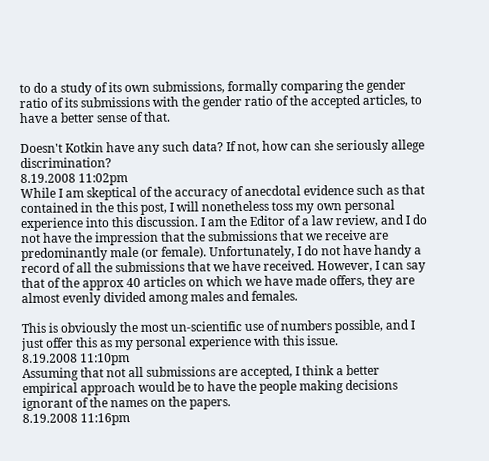to do a study of its own submissions, formally comparing the gender ratio of its submissions with the gender ratio of the accepted articles, to have a better sense of that.

Doesn't Kotkin have any such data? If not, how can she seriously allege discrimination?
8.19.2008 11:02pm
While I am skeptical of the accuracy of anecdotal evidence such as that contained in the this post, I will nonetheless toss my own personal experience into this discussion. I am the Editor of a law review, and I do not have the impression that the submissions that we receive are predominantly male (or female). Unfortunately, I do not have handy a record of all the submissions that we have received. However, I can say that of the approx 40 articles on which we have made offers, they are almost evenly divided among males and females.

This is obviously the most un-scientific use of numbers possible, and I just offer this as my personal experience with this issue.
8.19.2008 11:10pm
Assuming that not all submissions are accepted, I think a better empirical approach would be to have the people making decisions ignorant of the names on the papers.
8.19.2008 11:16pm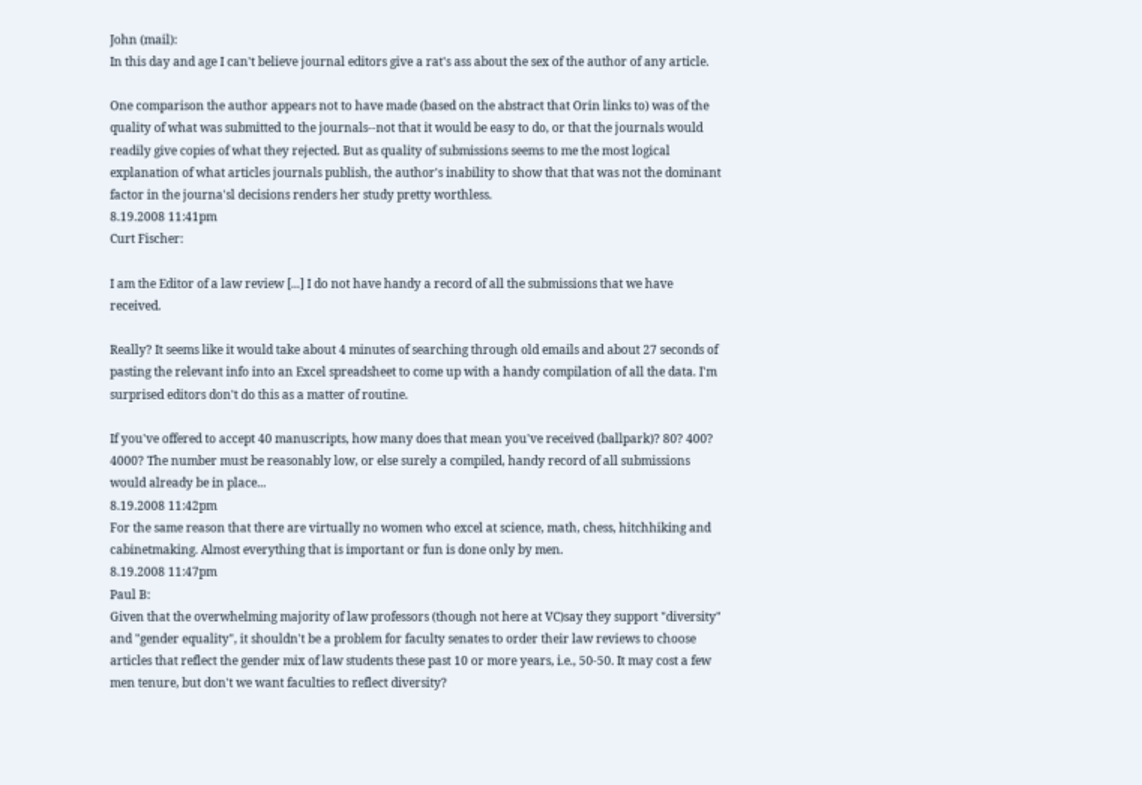John (mail):
In this day and age I can't believe journal editors give a rat's ass about the sex of the author of any article.

One comparison the author appears not to have made (based on the abstract that Orin links to) was of the quality of what was submitted to the journals--not that it would be easy to do, or that the journals would readily give copies of what they rejected. But as quality of submissions seems to me the most logical explanation of what articles journals publish, the author's inability to show that that was not the dominant factor in the journa'sl decisions renders her study pretty worthless.
8.19.2008 11:41pm
Curt Fischer:

I am the Editor of a law review [...] I do not have handy a record of all the submissions that we have received.

Really? It seems like it would take about 4 minutes of searching through old emails and about 27 seconds of pasting the relevant info into an Excel spreadsheet to come up with a handy compilation of all the data. I'm surprised editors don't do this as a matter of routine.

If you've offered to accept 40 manuscripts, how many does that mean you've received (ballpark)? 80? 400? 4000? The number must be reasonably low, or else surely a compiled, handy record of all submissions would already be in place...
8.19.2008 11:42pm
For the same reason that there are virtually no women who excel at science, math, chess, hitchhiking and cabinetmaking. Almost everything that is important or fun is done only by men.
8.19.2008 11:47pm
Paul B:
Given that the overwhelming majority of law professors (though not here at VC)say they support "diversity" and "gender equality", it shouldn't be a problem for faculty senates to order their law reviews to choose articles that reflect the gender mix of law students these past 10 or more years, i.e., 50-50. It may cost a few men tenure, but don't we want faculties to reflect diversity?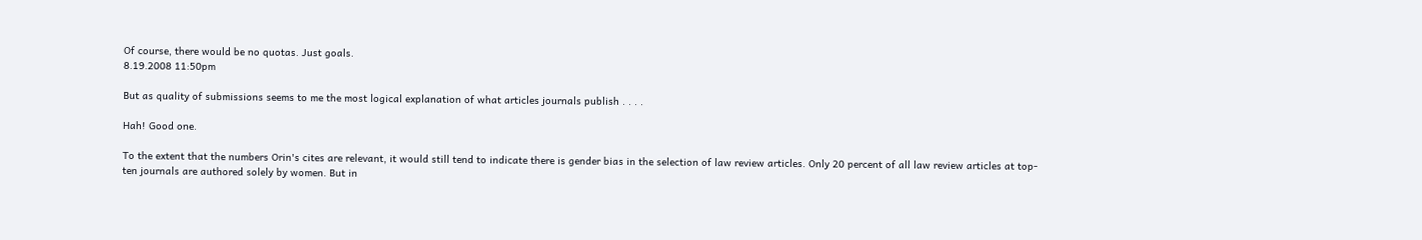Of course, there would be no quotas. Just goals.
8.19.2008 11:50pm

But as quality of submissions seems to me the most logical explanation of what articles journals publish . . . .

Hah! Good one.

To the extent that the numbers Orin's cites are relevant, it would still tend to indicate there is gender bias in the selection of law review articles. Only 20 percent of all law review articles at top-ten journals are authored solely by women. But in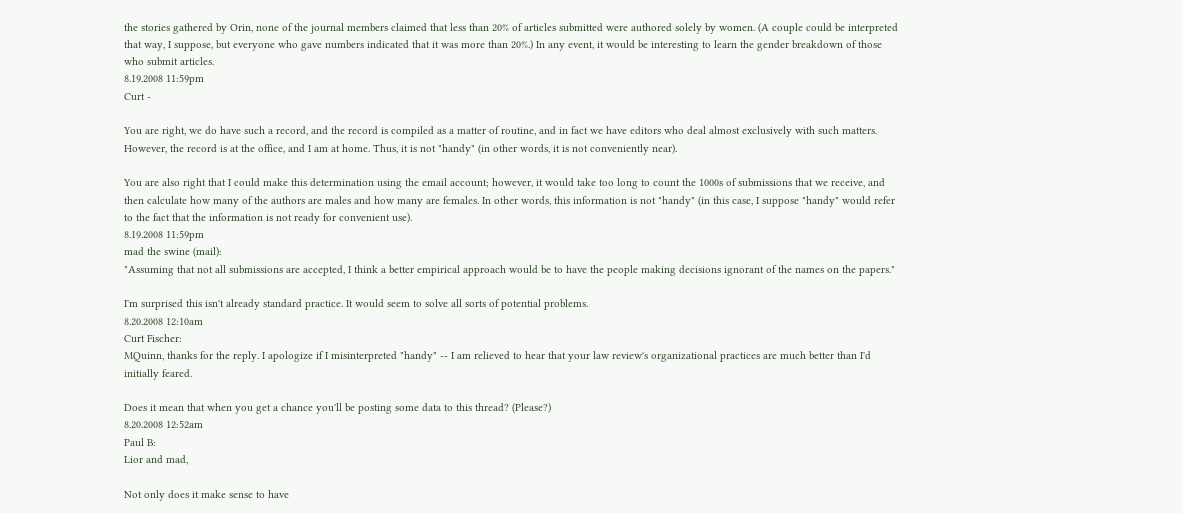the stories gathered by Orin, none of the journal members claimed that less than 20% of articles submitted were authored solely by women. (A couple could be interpreted that way, I suppose, but everyone who gave numbers indicated that it was more than 20%.) In any event, it would be interesting to learn the gender breakdown of those who submit articles.
8.19.2008 11:59pm
Curt -

You are right, we do have such a record, and the record is compiled as a matter of routine, and in fact we have editors who deal almost exclusively with such matters. However, the record is at the office, and I am at home. Thus, it is not "handy" (in other words, it is not conveniently near).

You are also right that I could make this determination using the email account; however, it would take too long to count the 1000s of submissions that we receive, and then calculate how many of the authors are males and how many are females. In other words, this information is not "handy" (in this case, I suppose "handy" would refer to the fact that the information is not ready for convenient use).
8.19.2008 11:59pm
mad the swine (mail):
"Assuming that not all submissions are accepted, I think a better empirical approach would be to have the people making decisions ignorant of the names on the papers."

I'm surprised this isn't already standard practice. It would seem to solve all sorts of potential problems.
8.20.2008 12:10am
Curt Fischer:
MQuinn, thanks for the reply. I apologize if I misinterpreted "handy" -- I am relieved to hear that your law review's organizational practices are much better than I'd initially feared.

Does it mean that when you get a chance you'll be posting some data to this thread? (Please?)
8.20.2008 12:52am
Paul B:
Lior and mad,

Not only does it make sense to have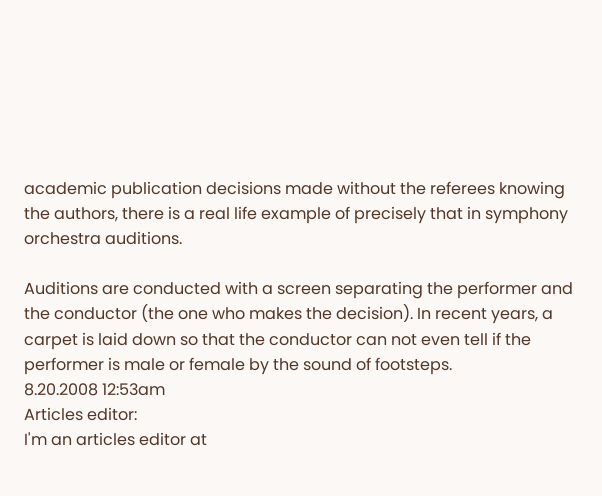academic publication decisions made without the referees knowing the authors, there is a real life example of precisely that in symphony orchestra auditions.

Auditions are conducted with a screen separating the performer and the conductor (the one who makes the decision). In recent years, a carpet is laid down so that the conductor can not even tell if the performer is male or female by the sound of footsteps.
8.20.2008 12:53am
Articles editor:
I'm an articles editor at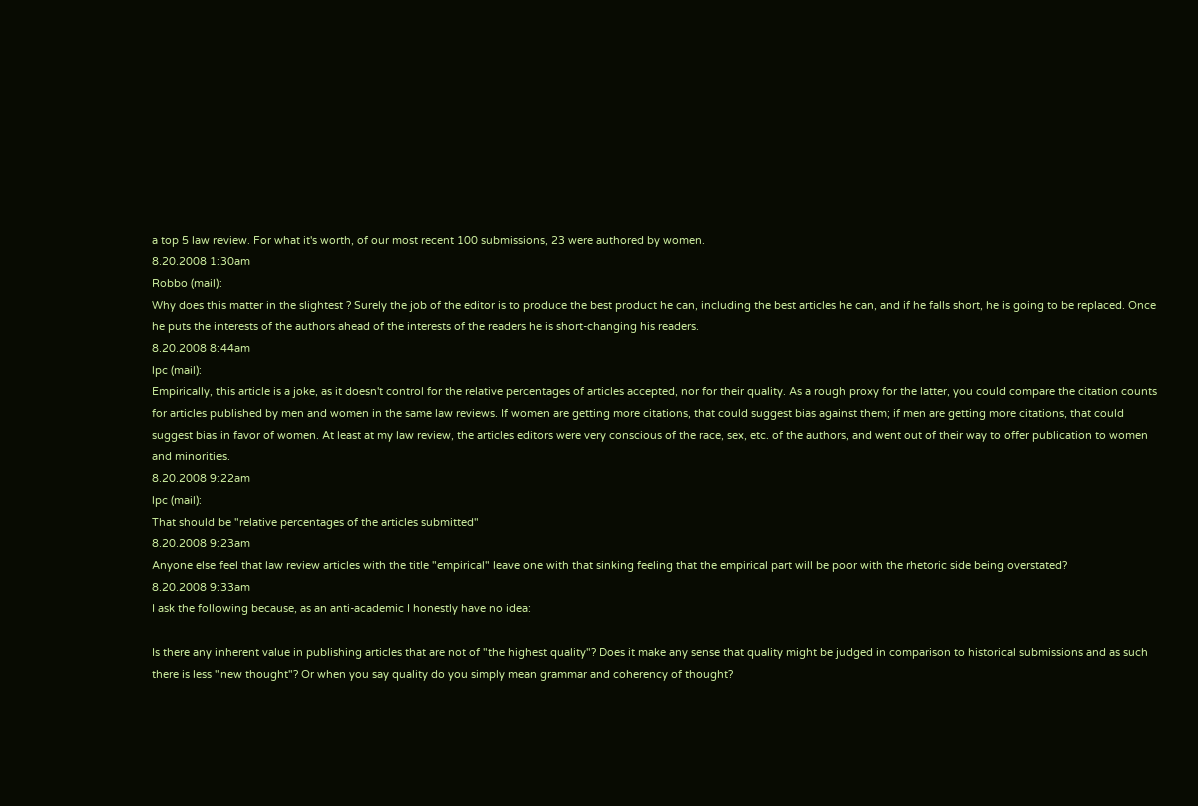a top 5 law review. For what it's worth, of our most recent 100 submissions, 23 were authored by women.
8.20.2008 1:30am
Robbo (mail):
Why does this matter in the slightest ? Surely the job of the editor is to produce the best product he can, including the best articles he can, and if he falls short, he is going to be replaced. Once he puts the interests of the authors ahead of the interests of the readers he is short-changing his readers.
8.20.2008 8:44am
lpc (mail):
Empirically, this article is a joke, as it doesn't control for the relative percentages of articles accepted, nor for their quality. As a rough proxy for the latter, you could compare the citation counts for articles published by men and women in the same law reviews. If women are getting more citations, that could suggest bias against them; if men are getting more citations, that could suggest bias in favor of women. At least at my law review, the articles editors were very conscious of the race, sex, etc. of the authors, and went out of their way to offer publication to women and minorities.
8.20.2008 9:22am
lpc (mail):
That should be "relative percentages of the articles submitted"
8.20.2008 9:23am
Anyone else feel that law review articles with the title "empirical" leave one with that sinking feeling that the empirical part will be poor with the rhetoric side being overstated?
8.20.2008 9:33am
I ask the following because, as an anti-academic I honestly have no idea:

Is there any inherent value in publishing articles that are not of "the highest quality"? Does it make any sense that quality might be judged in comparison to historical submissions and as such there is less "new thought"? Or when you say quality do you simply mean grammar and coherency of thought?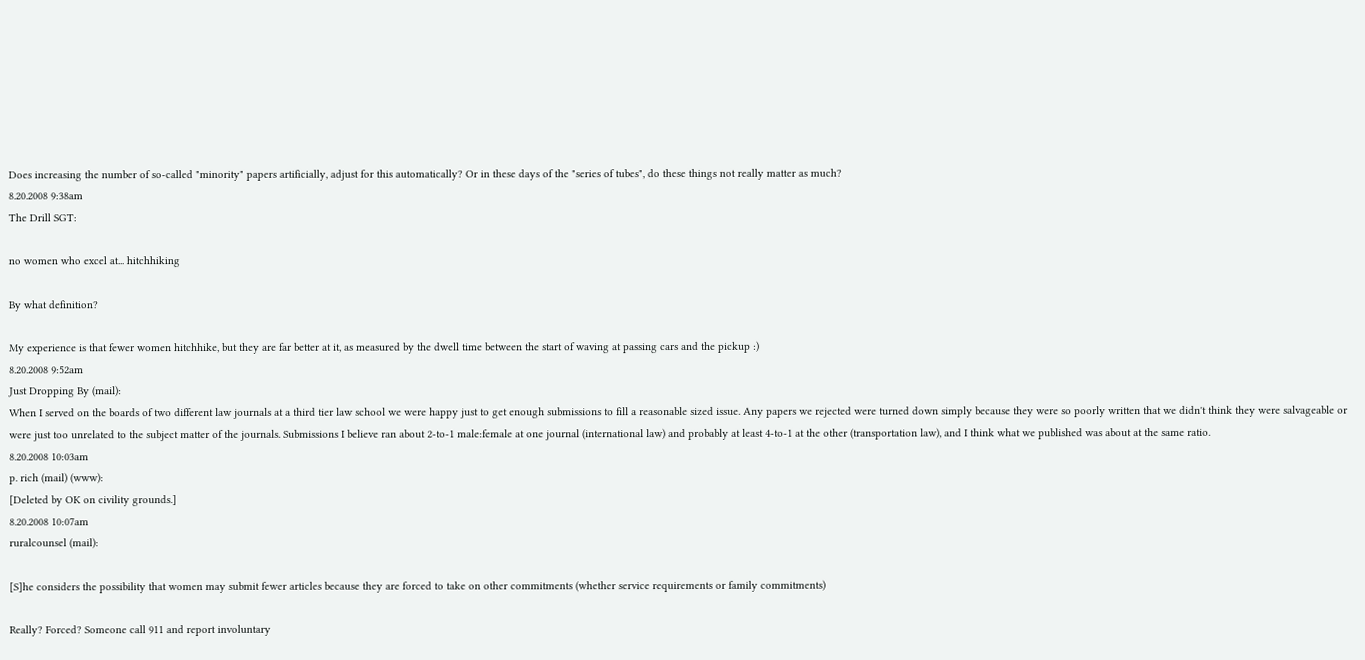Does increasing the number of so-called "minority" papers artificially, adjust for this automatically? Or in these days of the "series of tubes", do these things not really matter as much?
8.20.2008 9:38am
The Drill SGT:

no women who excel at... hitchhiking

By what definition?

My experience is that fewer women hitchhike, but they are far better at it, as measured by the dwell time between the start of waving at passing cars and the pickup :)
8.20.2008 9:52am
Just Dropping By (mail):
When I served on the boards of two different law journals at a third tier law school we were happy just to get enough submissions to fill a reasonable sized issue. Any papers we rejected were turned down simply because they were so poorly written that we didn't think they were salvageable or were just too unrelated to the subject matter of the journals. Submissions I believe ran about 2-to-1 male:female at one journal (international law) and probably at least 4-to-1 at the other (transportation law), and I think what we published was about at the same ratio.
8.20.2008 10:03am
p. rich (mail) (www):
[Deleted by OK on civility grounds.]
8.20.2008 10:07am
ruralcounsel (mail):

[S]he considers the possibility that women may submit fewer articles because they are forced to take on other commitments (whether service requirements or family commitments)

Really? Forced? Someone call 911 and report involuntary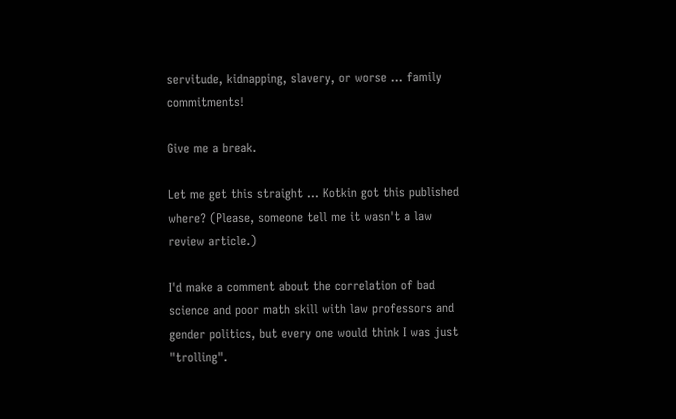servitude, kidnapping, slavery, or worse ... family commitments!

Give me a break.

Let me get this straight ... Kotkin got this published where? (Please, someone tell me it wasn't a law review article.)

I'd make a comment about the correlation of bad science and poor math skill with law professors and gender politics, but every one would think I was just "trolling".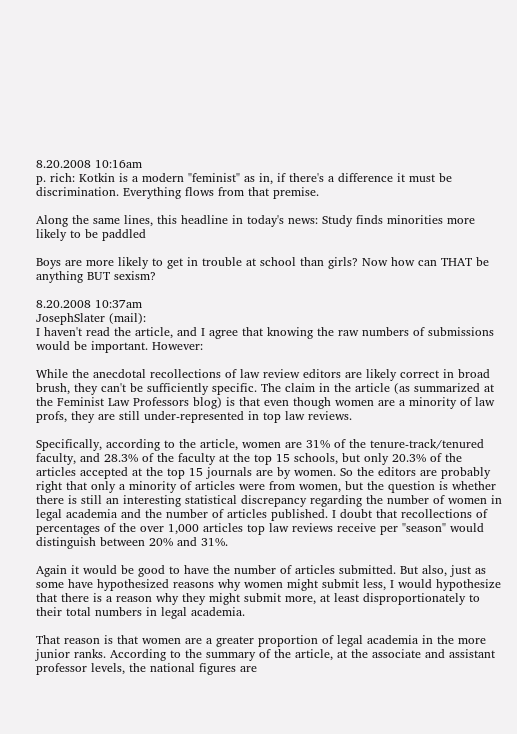8.20.2008 10:16am
p. rich: Kotkin is a modern "feminist" as in, if there's a difference it must be discrimination. Everything flows from that premise.

Along the same lines, this headline in today's news: Study finds minorities more likely to be paddled

Boys are more likely to get in trouble at school than girls? Now how can THAT be anything BUT sexism?

8.20.2008 10:37am
JosephSlater (mail):
I haven't read the article, and I agree that knowing the raw numbers of submissions would be important. However:

While the anecdotal recollections of law review editors are likely correct in broad brush, they can't be sufficiently specific. The claim in the article (as summarized at the Feminist Law Professors blog) is that even though women are a minority of law profs, they are still under-represented in top law reviews.

Specifically, according to the article, women are 31% of the tenure-track/tenured faculty, and 28.3% of the faculty at the top 15 schools, but only 20.3% of the articles accepted at the top 15 journals are by women. So the editors are probably right that only a minority of articles were from women, but the question is whether there is still an interesting statistical discrepancy regarding the number of women in legal academia and the number of articles published. I doubt that recollections of percentages of the over 1,000 articles top law reviews receive per "season" would distinguish between 20% and 31%.

Again it would be good to have the number of articles submitted. But also, just as some have hypothesized reasons why women might submit less, I would hypothesize that there is a reason why they might submit more, at least disproportionately to their total numbers in legal academia.

That reason is that women are a greater proportion of legal academia in the more junior ranks. According to the summary of the article, at the associate and assistant professor levels, the national figures are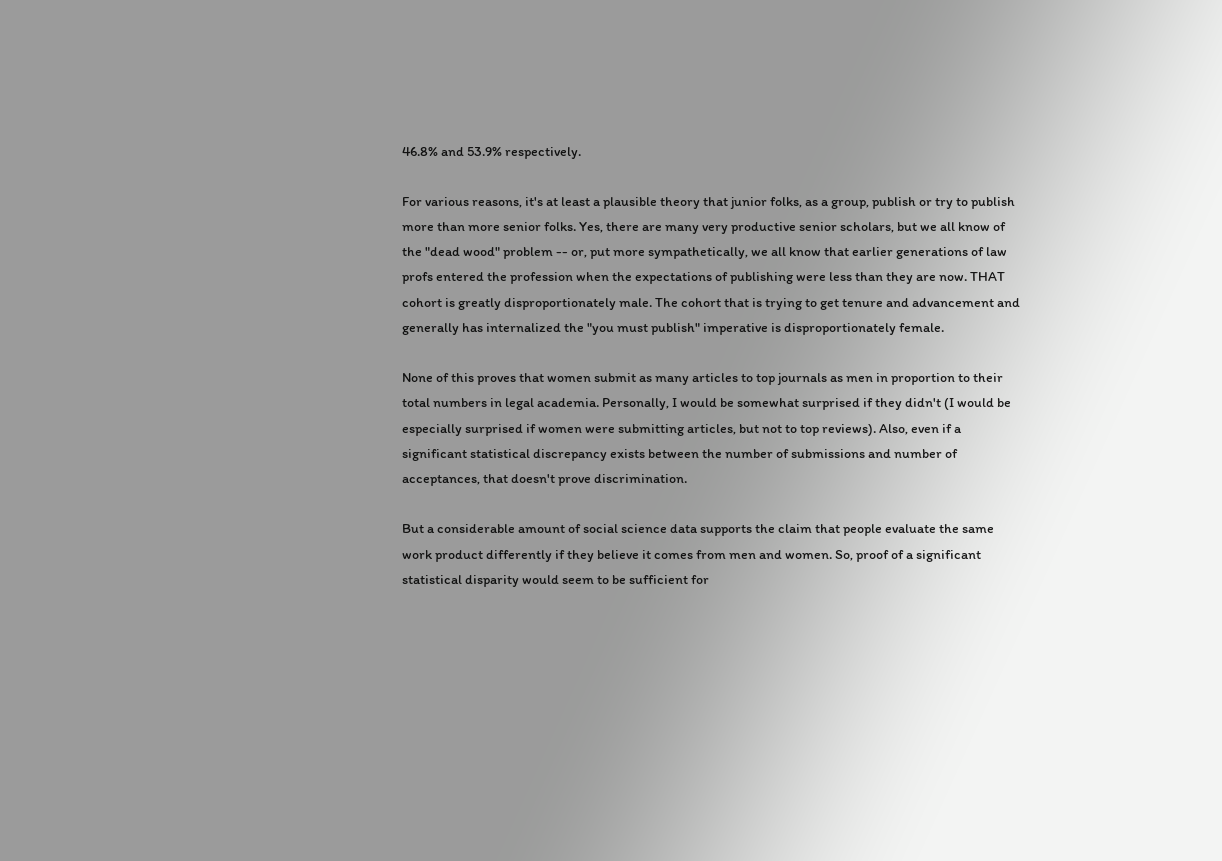46.8% and 53.9% respectively.

For various reasons, it's at least a plausible theory that junior folks, as a group, publish or try to publish more than more senior folks. Yes, there are many very productive senior scholars, but we all know of the "dead wood" problem -- or, put more sympathetically, we all know that earlier generations of law profs entered the profession when the expectations of publishing were less than they are now. THAT cohort is greatly disproportionately male. The cohort that is trying to get tenure and advancement and generally has internalized the "you must publish" imperative is disproportionately female.

None of this proves that women submit as many articles to top journals as men in proportion to their total numbers in legal academia. Personally, I would be somewhat surprised if they didn't (I would be especially surprised if women were submitting articles, but not to top reviews). Also, even if a significant statistical discrepancy exists between the number of submissions and number of acceptances, that doesn't prove discrimination.

But a considerable amount of social science data supports the claim that people evaluate the same work product differently if they believe it comes from men and women. So, proof of a significant statistical disparity would seem to be sufficient for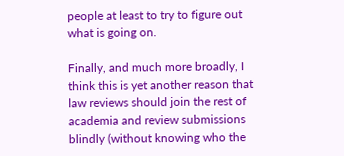people at least to try to figure out what is going on.

Finally, and much more broadly, I think this is yet another reason that law reviews should join the rest of academia and review submissions blindly (without knowing who the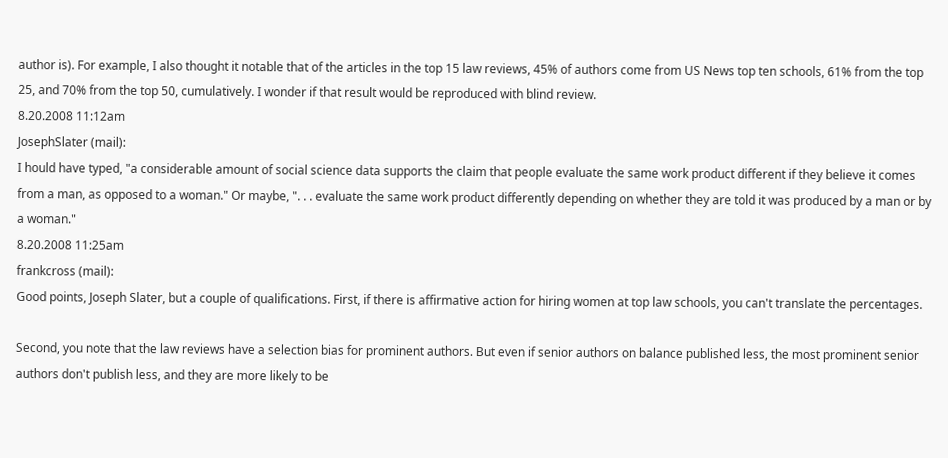author is). For example, I also thought it notable that of the articles in the top 15 law reviews, 45% of authors come from US News top ten schools, 61% from the top 25, and 70% from the top 50, cumulatively. I wonder if that result would be reproduced with blind review.
8.20.2008 11:12am
JosephSlater (mail):
I hould have typed, "a considerable amount of social science data supports the claim that people evaluate the same work product different if they believe it comes from a man, as opposed to a woman." Or maybe, ". . . evaluate the same work product differently depending on whether they are told it was produced by a man or by a woman."
8.20.2008 11:25am
frankcross (mail):
Good points, Joseph Slater, but a couple of qualifications. First, if there is affirmative action for hiring women at top law schools, you can't translate the percentages.

Second, you note that the law reviews have a selection bias for prominent authors. But even if senior authors on balance published less, the most prominent senior authors don't publish less, and they are more likely to be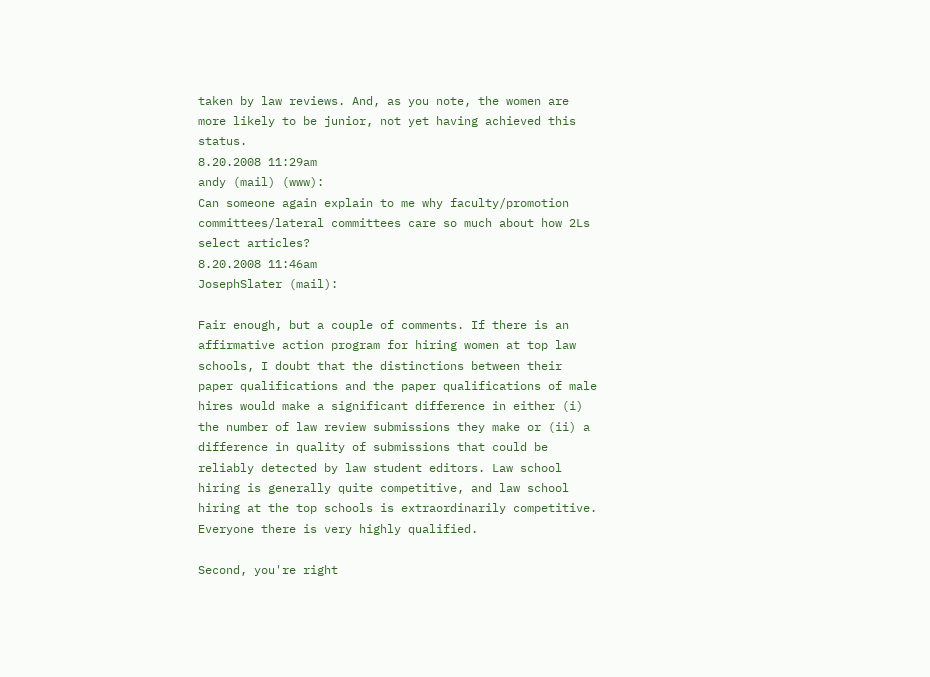taken by law reviews. And, as you note, the women are more likely to be junior, not yet having achieved this status.
8.20.2008 11:29am
andy (mail) (www):
Can someone again explain to me why faculty/promotion committees/lateral committees care so much about how 2Ls select articles?
8.20.2008 11:46am
JosephSlater (mail):

Fair enough, but a couple of comments. If there is an affirmative action program for hiring women at top law schools, I doubt that the distinctions between their paper qualifications and the paper qualifications of male hires would make a significant difference in either (i) the number of law review submissions they make or (ii) a difference in quality of submissions that could be reliably detected by law student editors. Law school hiring is generally quite competitive, and law school hiring at the top schools is extraordinarily competitive. Everyone there is very highly qualified.

Second, you're right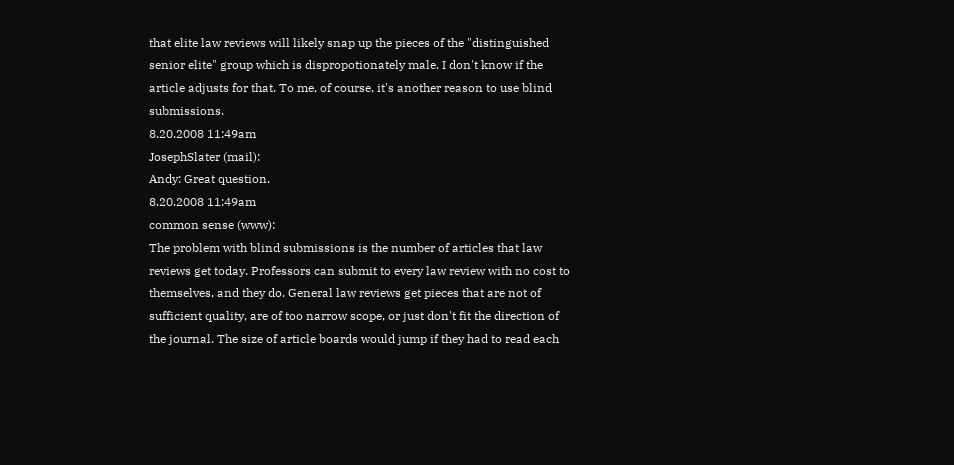that elite law reviews will likely snap up the pieces of the "distinguished senior elite" group which is dispropotionately male. I don't know if the article adjusts for that. To me, of course, it's another reason to use blind submissions.
8.20.2008 11:49am
JosephSlater (mail):
Andy: Great question.
8.20.2008 11:49am
common sense (www):
The problem with blind submissions is the number of articles that law reviews get today. Professors can submit to every law review with no cost to themselves, and they do. General law reviews get pieces that are not of sufficient quality, are of too narrow scope, or just don't fit the direction of the journal. The size of article boards would jump if they had to read each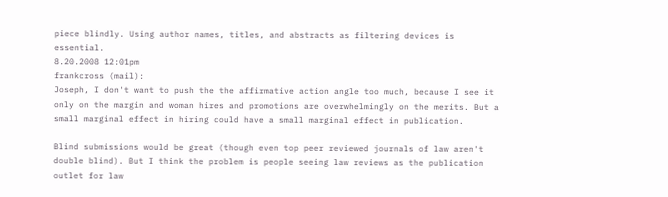piece blindly. Using author names, titles, and abstracts as filtering devices is essential.
8.20.2008 12:01pm
frankcross (mail):
Joseph, I don't want to push the the affirmative action angle too much, because I see it only on the margin and woman hires and promotions are overwhelmingly on the merits. But a small marginal effect in hiring could have a small marginal effect in publication.

Blind submissions would be great (though even top peer reviewed journals of law aren't double blind). But I think the problem is people seeing law reviews as the publication outlet for law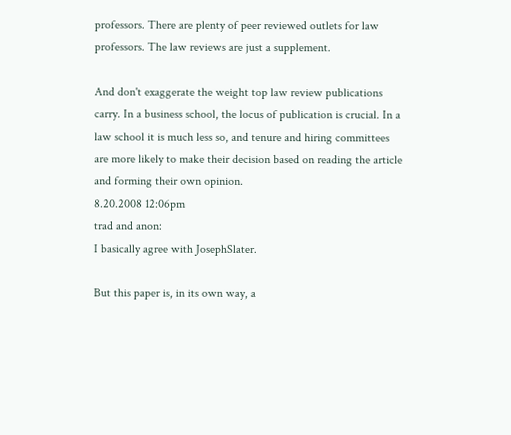professors. There are plenty of peer reviewed outlets for law professors. The law reviews are just a supplement.

And don't exaggerate the weight top law review publications carry. In a business school, the locus of publication is crucial. In a law school it is much less so, and tenure and hiring committees are more likely to make their decision based on reading the article and forming their own opinion.
8.20.2008 12:06pm
trad and anon:
I basically agree with JosephSlater.

But this paper is, in its own way, a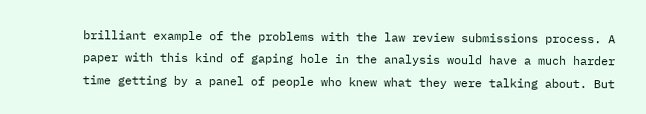brilliant example of the problems with the law review submissions process. A paper with this kind of gaping hole in the analysis would have a much harder time getting by a panel of people who knew what they were talking about. But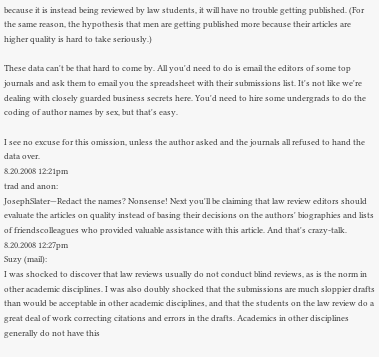because it is instead being reviewed by law students, it will have no trouble getting published. (For the same reason, the hypothesis that men are getting published more because their articles are higher quality is hard to take seriously.)

These data can't be that hard to come by. All you'd need to do is email the editors of some top journals and ask them to email you the spreadsheet with their submissions list. It's not like we're dealing with closely guarded business secrets here. You'd need to hire some undergrads to do the coding of author names by sex, but that's easy.

I see no excuse for this omission, unless the author asked and the journals all refused to hand the data over.
8.20.2008 12:21pm
trad and anon:
JosephSlater—Redact the names? Nonsense! Next you'll be claiming that law review editors should evaluate the articles on quality instead of basing their decisions on the authors' biographies and lists of friendscolleagues who provided valuable assistance with this article. And that's crazy-talk.
8.20.2008 12:27pm
Suzy (mail):
I was shocked to discover that law reviews usually do not conduct blind reviews, as is the norm in other academic disciplines. I was also doubly shocked that the submissions are much sloppier drafts than would be acceptable in other academic disciplines, and that the students on the law review do a great deal of work correcting citations and errors in the drafts. Academics in other disciplines generally do not have this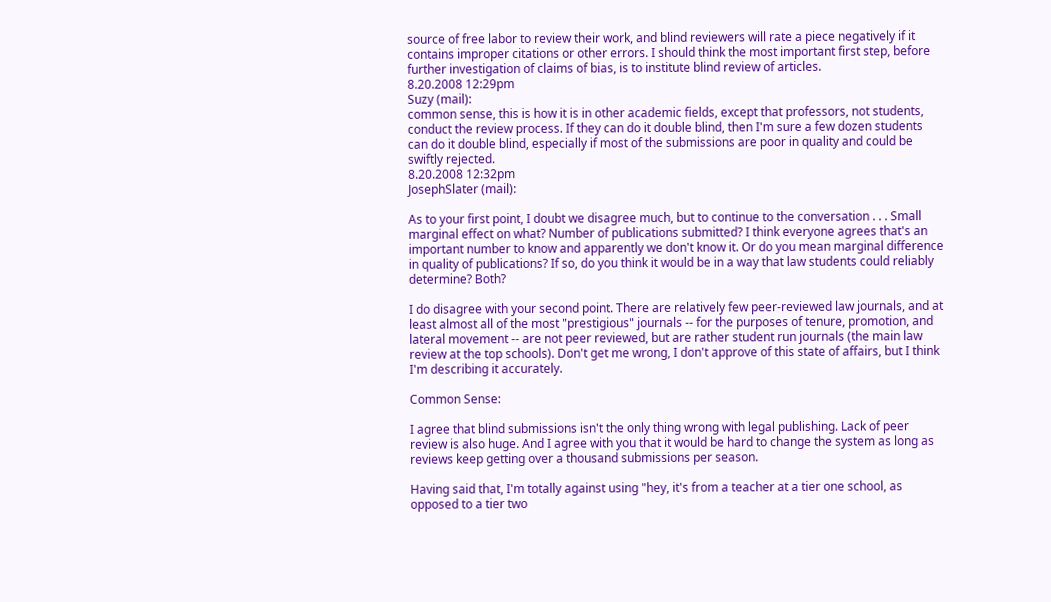source of free labor to review their work, and blind reviewers will rate a piece negatively if it contains improper citations or other errors. I should think the most important first step, before further investigation of claims of bias, is to institute blind review of articles.
8.20.2008 12:29pm
Suzy (mail):
common sense, this is how it is in other academic fields, except that professors, not students, conduct the review process. If they can do it double blind, then I'm sure a few dozen students can do it double blind, especially if most of the submissions are poor in quality and could be swiftly rejected.
8.20.2008 12:32pm
JosephSlater (mail):

As to your first point, I doubt we disagree much, but to continue to the conversation . . . Small marginal effect on what? Number of publications submitted? I think everyone agrees that's an important number to know and apparently we don't know it. Or do you mean marginal difference in quality of publications? If so, do you think it would be in a way that law students could reliably determine? Both?

I do disagree with your second point. There are relatively few peer-reviewed law journals, and at least almost all of the most "prestigious" journals -- for the purposes of tenure, promotion, and lateral movement -- are not peer reviewed, but are rather student run journals (the main law review at the top schools). Don't get me wrong, I don't approve of this state of affairs, but I think I'm describing it accurately.

Common Sense:

I agree that blind submissions isn't the only thing wrong with legal publishing. Lack of peer review is also huge. And I agree with you that it would be hard to change the system as long as reviews keep getting over a thousand submissions per season.

Having said that, I'm totally against using "hey, it's from a teacher at a tier one school, as opposed to a tier two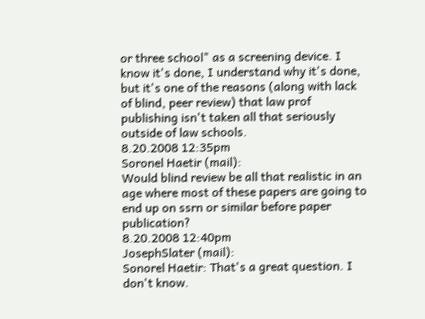or three school" as a screening device. I know it's done, I understand why it's done, but it's one of the reasons (along with lack of blind, peer review) that law prof publishing isn't taken all that seriously outside of law schools.
8.20.2008 12:35pm
Soronel Haetir (mail):
Would blind review be all that realistic in an age where most of these papers are going to end up on ssrn or similar before paper publication?
8.20.2008 12:40pm
JosephSlater (mail):
Sonorel Haetir: That's a great question. I don't know.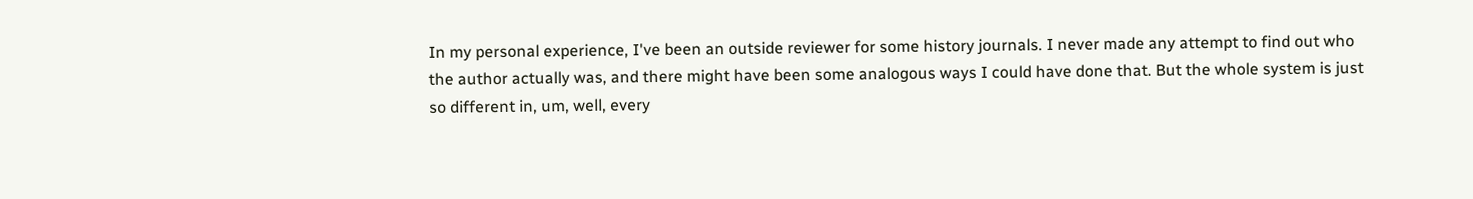In my personal experience, I've been an outside reviewer for some history journals. I never made any attempt to find out who the author actually was, and there might have been some analogous ways I could have done that. But the whole system is just so different in, um, well, every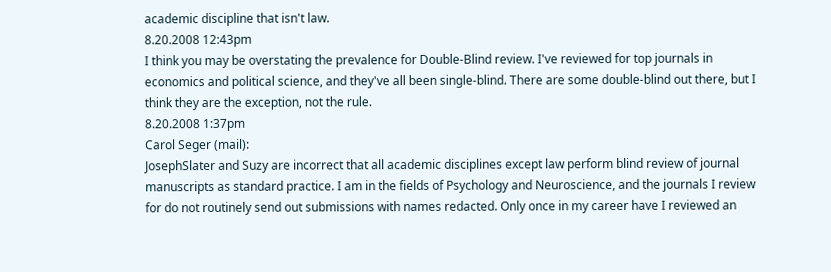academic discipline that isn't law.
8.20.2008 12:43pm
I think you may be overstating the prevalence for Double-Blind review. I've reviewed for top journals in economics and political science, and they've all been single-blind. There are some double-blind out there, but I think they are the exception, not the rule.
8.20.2008 1:37pm
Carol Seger (mail):
JosephSlater and Suzy are incorrect that all academic disciplines except law perform blind review of journal manuscripts as standard practice. I am in the fields of Psychology and Neuroscience, and the journals I review for do not routinely send out submissions with names redacted. Only once in my career have I reviewed an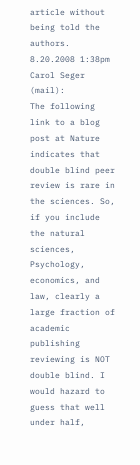article without being told the authors.
8.20.2008 1:38pm
Carol Seger (mail):
The following link to a blog post at Nature indicates that double blind peer review is rare in the sciences. So, if you include the natural sciences, Psychology, economics, and law, clearly a large fraction of academic publishing reviewing is NOT double blind. I would hazard to guess that well under half,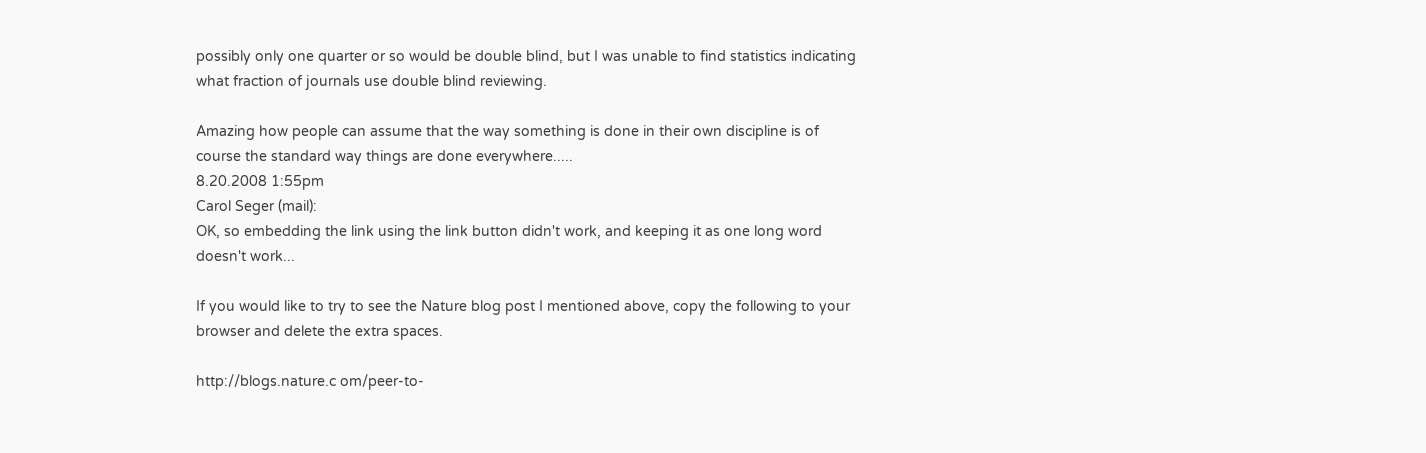possibly only one quarter or so would be double blind, but I was unable to find statistics indicating what fraction of journals use double blind reviewing.

Amazing how people can assume that the way something is done in their own discipline is of course the standard way things are done everywhere.....
8.20.2008 1:55pm
Carol Seger (mail):
OK, so embedding the link using the link button didn't work, and keeping it as one long word doesn't work...

If you would like to try to see the Nature blog post I mentioned above, copy the following to your browser and delete the extra spaces.

http://blogs.nature.c om/peer-to-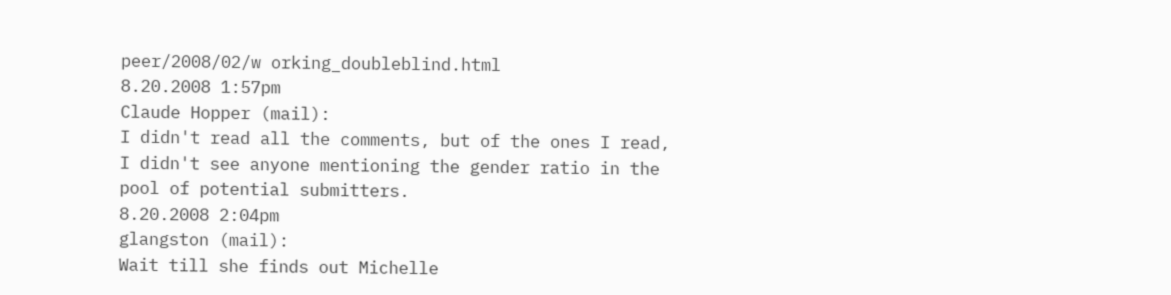peer/2008/02/w orking_doubleblind.html
8.20.2008 1:57pm
Claude Hopper (mail):
I didn't read all the comments, but of the ones I read, I didn't see anyone mentioning the gender ratio in the pool of potential submitters.
8.20.2008 2:04pm
glangston (mail):
Wait till she finds out Michelle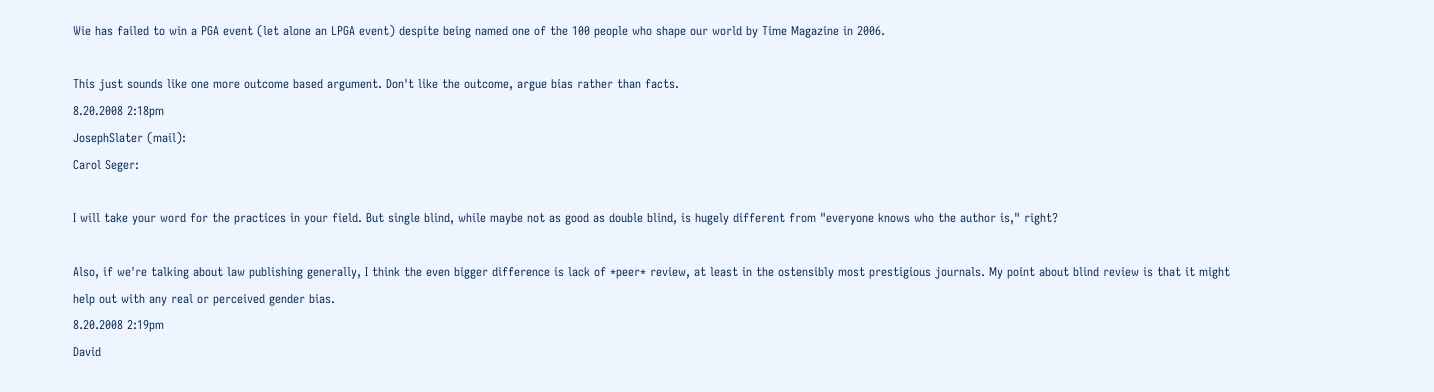Wie has failed to win a PGA event (let alone an LPGA event) despite being named one of the 100 people who shape our world by Time Magazine in 2006.

This just sounds like one more outcome based argument. Don't like the outcome, argue bias rather than facts.
8.20.2008 2:18pm
JosephSlater (mail):
Carol Seger:

I will take your word for the practices in your field. But single blind, while maybe not as good as double blind, is hugely different from "everyone knows who the author is," right?

Also, if we're talking about law publishing generally, I think the even bigger difference is lack of *peer* review, at least in the ostensibly most prestigious journals. My point about blind review is that it might help out with any real or perceived gender bias.
8.20.2008 2:19pm
David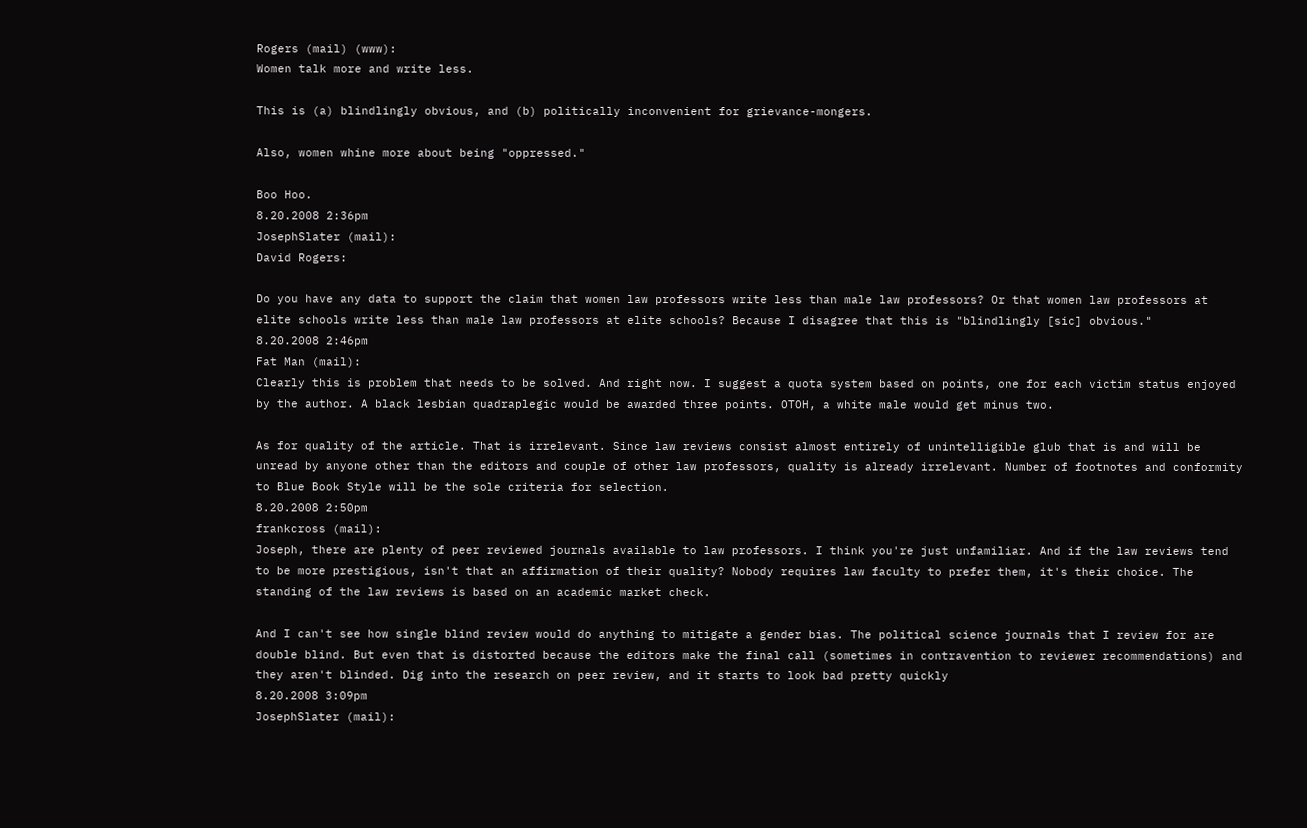Rogers (mail) (www):
Women talk more and write less.

This is (a) blindlingly obvious, and (b) politically inconvenient for grievance-mongers.

Also, women whine more about being "oppressed."

Boo Hoo.
8.20.2008 2:36pm
JosephSlater (mail):
David Rogers:

Do you have any data to support the claim that women law professors write less than male law professors? Or that women law professors at elite schools write less than male law professors at elite schools? Because I disagree that this is "blindlingly [sic] obvious."
8.20.2008 2:46pm
Fat Man (mail):
Clearly this is problem that needs to be solved. And right now. I suggest a quota system based on points, one for each victim status enjoyed by the author. A black lesbian quadraplegic would be awarded three points. OTOH, a white male would get minus two.

As for quality of the article. That is irrelevant. Since law reviews consist almost entirely of unintelligible glub that is and will be unread by anyone other than the editors and couple of other law professors, quality is already irrelevant. Number of footnotes and conformity to Blue Book Style will be the sole criteria for selection.
8.20.2008 2:50pm
frankcross (mail):
Joseph, there are plenty of peer reviewed journals available to law professors. I think you're just unfamiliar. And if the law reviews tend to be more prestigious, isn't that an affirmation of their quality? Nobody requires law faculty to prefer them, it's their choice. The standing of the law reviews is based on an academic market check.

And I can't see how single blind review would do anything to mitigate a gender bias. The political science journals that I review for are double blind. But even that is distorted because the editors make the final call (sometimes in contravention to reviewer recommendations) and they aren't blinded. Dig into the research on peer review, and it starts to look bad pretty quickly
8.20.2008 3:09pm
JosephSlater (mail):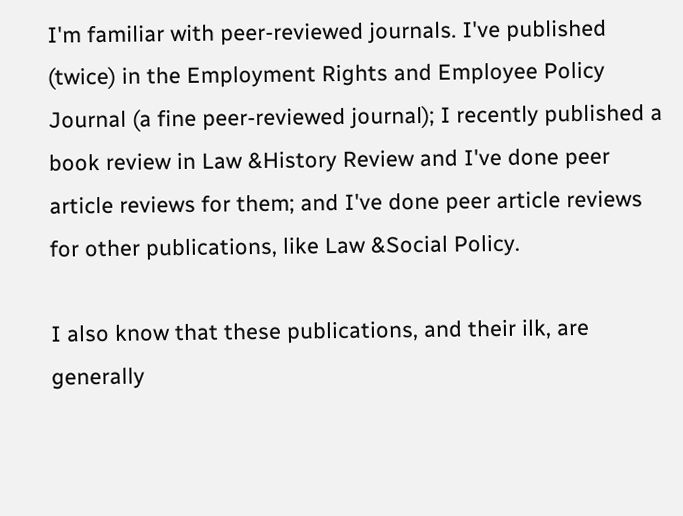I'm familiar with peer-reviewed journals. I've published (twice) in the Employment Rights and Employee Policy Journal (a fine peer-reviewed journal); I recently published a book review in Law &History Review and I've done peer article reviews for them; and I've done peer article reviews for other publications, like Law &Social Policy.

I also know that these publications, and their ilk, are generally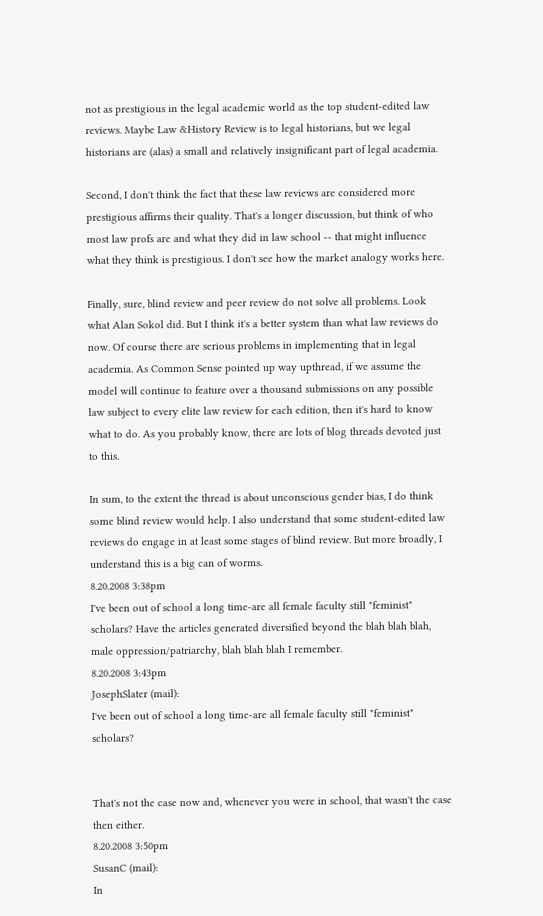not as prestigious in the legal academic world as the top student-edited law reviews. Maybe Law &History Review is to legal historians, but we legal historians are (alas) a small and relatively insignificant part of legal academia.

Second, I don't think the fact that these law reviews are considered more prestigious affirms their quality. That's a longer discussion, but think of who most law profs are and what they did in law school -- that might influence what they think is prestigious. I don't see how the market analogy works here.

Finally, sure, blind review and peer review do not solve all problems. Look what Alan Sokol did. But I think it's a better system than what law reviews do now. Of course there are serious problems in implementing that in legal academia. As Common Sense pointed up way upthread, if we assume the model will continue to feature over a thousand submissions on any possible law subject to every elite law review for each edition, then it's hard to know what to do. As you probably know, there are lots of blog threads devoted just to this.

In sum, to the extent the thread is about unconscious gender bias, I do think some blind review would help. I also understand that some student-edited law reviews do engage in at least some stages of blind review. But more broadly, I understand this is a big can of worms.
8.20.2008 3:38pm
I've been out of school a long time-are all female faculty still "feminist" scholars? Have the articles generated diversified beyond the blah blah blah, male oppression/patriarchy, blah blah blah I remember.
8.20.2008 3:43pm
JosephSlater (mail):
I've been out of school a long time-are all female faculty still "feminist" scholars?


That's not the case now and, whenever you were in school, that wasn't the case then either.
8.20.2008 3:50pm
SusanC (mail):
In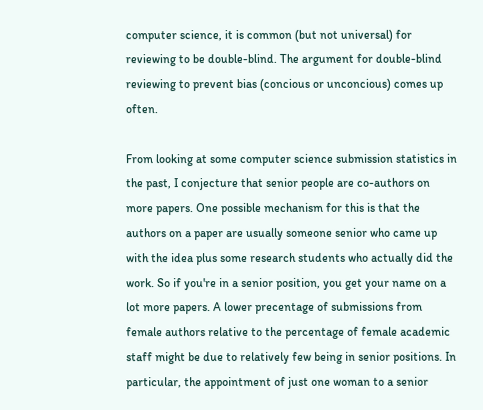computer science, it is common (but not universal) for reviewing to be double-blind. The argument for double-blind reviewing to prevent bias (concious or unconcious) comes up often.

From looking at some computer science submission statistics in the past, I conjecture that senior people are co-authors on more papers. One possible mechanism for this is that the authors on a paper are usually someone senior who came up with the idea plus some research students who actually did the work. So if you're in a senior position, you get your name on a lot more papers. A lower precentage of submissions from female authors relative to the percentage of female academic staff might be due to relatively few being in senior positions. In particular, the appointment of just one woman to a senior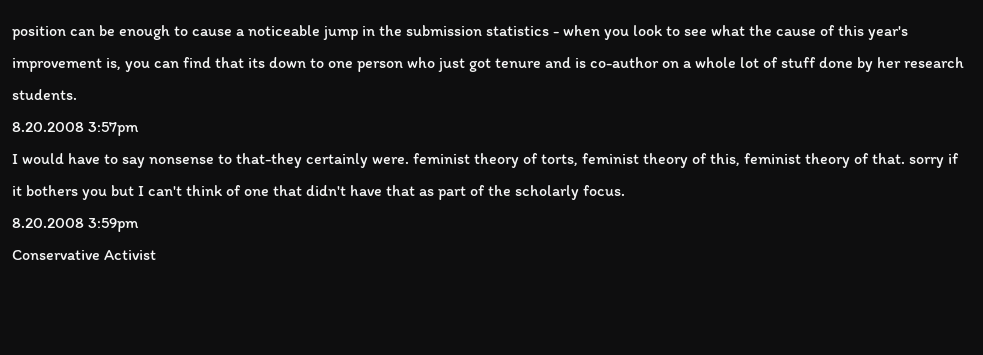position can be enough to cause a noticeable jump in the submission statistics - when you look to see what the cause of this year's improvement is, you can find that its down to one person who just got tenure and is co-author on a whole lot of stuff done by her research students.
8.20.2008 3:57pm
I would have to say nonsense to that-they certainly were. feminist theory of torts, feminist theory of this, feminist theory of that. sorry if it bothers you but I can't think of one that didn't have that as part of the scholarly focus.
8.20.2008 3:59pm
Conservative Activist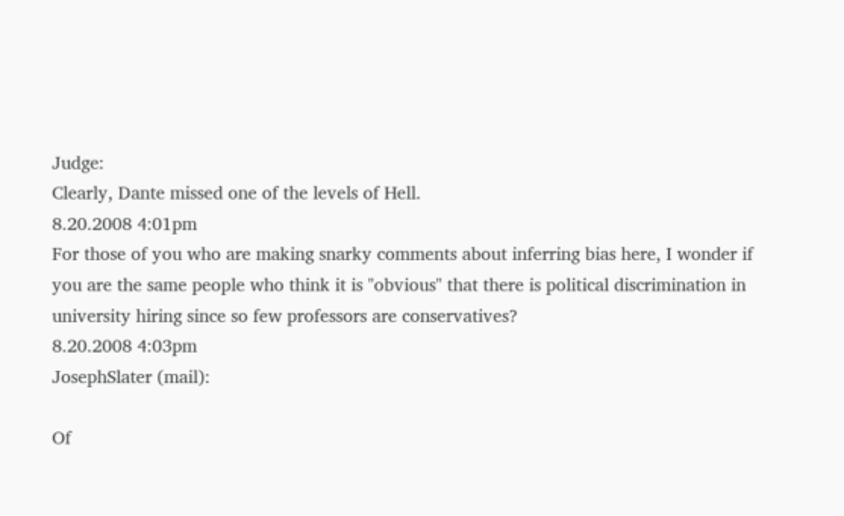Judge:
Clearly, Dante missed one of the levels of Hell.
8.20.2008 4:01pm
For those of you who are making snarky comments about inferring bias here, I wonder if you are the same people who think it is "obvious" that there is political discrimination in university hiring since so few professors are conservatives?
8.20.2008 4:03pm
JosephSlater (mail):

Of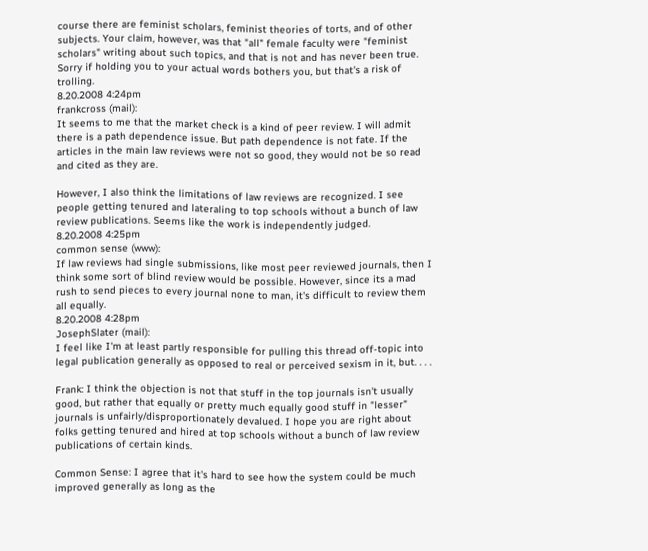course there are feminist scholars, feminist theories of torts, and of other subjects. Your claim, however, was that "all" female faculty were "feminist scholars" writing about such topics, and that is not and has never been true. Sorry if holding you to your actual words bothers you, but that's a risk of trolling.
8.20.2008 4:24pm
frankcross (mail):
It seems to me that the market check is a kind of peer review. I will admit there is a path dependence issue. But path dependence is not fate. If the articles in the main law reviews were not so good, they would not be so read and cited as they are.

However, I also think the limitations of law reviews are recognized. I see people getting tenured and lateraling to top schools without a bunch of law review publications. Seems like the work is independently judged.
8.20.2008 4:25pm
common sense (www):
If law reviews had single submissions, like most peer reviewed journals, then I think some sort of blind review would be possible. However, since its a mad rush to send pieces to every journal none to man, it's difficult to review them all equally.
8.20.2008 4:28pm
JosephSlater (mail):
I feel like I'm at least partly responsible for pulling this thread off-topic into legal publication generally as opposed to real or perceived sexism in it, but. . . .

Frank: I think the objection is not that stuff in the top journals isn't usually good, but rather that equally or pretty much equally good stuff in "lesser" journals is unfairly/disproportionately devalued. I hope you are right about folks getting tenured and hired at top schools without a bunch of law review publications of certain kinds.

Common Sense: I agree that it's hard to see how the system could be much improved generally as long as the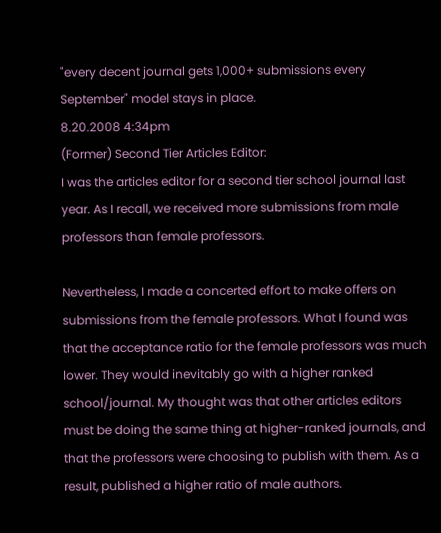"every decent journal gets 1,000+ submissions every September" model stays in place.
8.20.2008 4:34pm
(Former) Second Tier Articles Editor:
I was the articles editor for a second tier school journal last year. As I recall, we received more submissions from male professors than female professors.

Nevertheless, I made a concerted effort to make offers on submissions from the female professors. What I found was that the acceptance ratio for the female professors was much lower. They would inevitably go with a higher ranked school/journal. My thought was that other articles editors must be doing the same thing at higher-ranked journals, and that the professors were choosing to publish with them. As a result, published a higher ratio of male authors.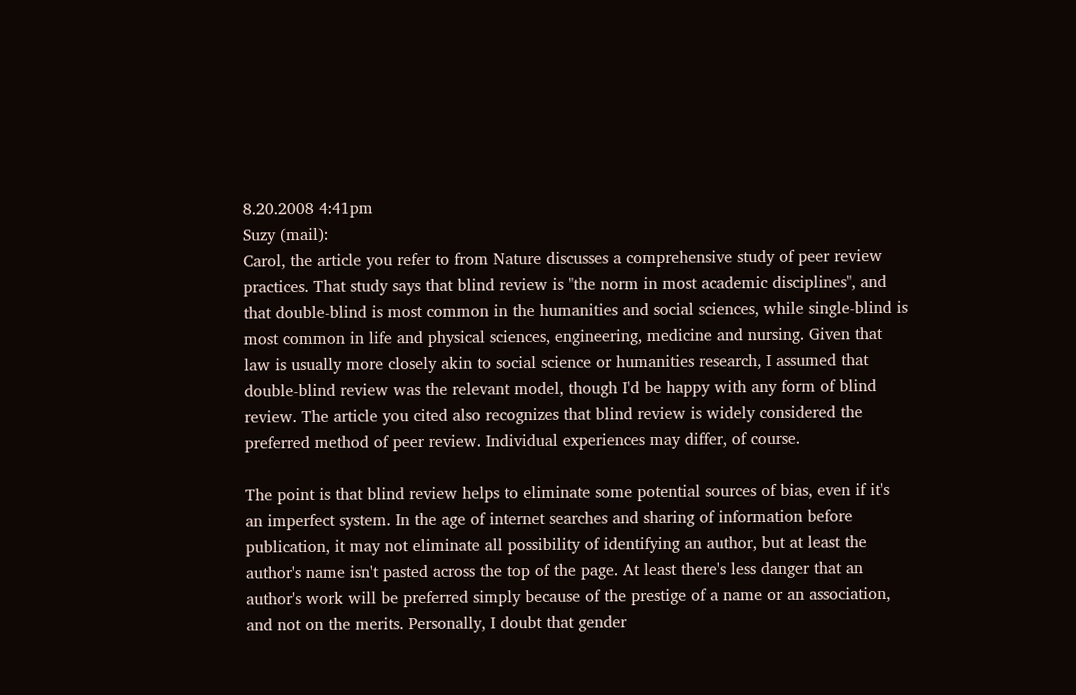8.20.2008 4:41pm
Suzy (mail):
Carol, the article you refer to from Nature discusses a comprehensive study of peer review practices. That study says that blind review is "the norm in most academic disciplines", and that double-blind is most common in the humanities and social sciences, while single-blind is most common in life and physical sciences, engineering, medicine and nursing. Given that law is usually more closely akin to social science or humanities research, I assumed that double-blind review was the relevant model, though I'd be happy with any form of blind review. The article you cited also recognizes that blind review is widely considered the preferred method of peer review. Individual experiences may differ, of course.

The point is that blind review helps to eliminate some potential sources of bias, even if it's an imperfect system. In the age of internet searches and sharing of information before publication, it may not eliminate all possibility of identifying an author, but at least the author's name isn't pasted across the top of the page. At least there's less danger that an author's work will be preferred simply because of the prestige of a name or an association, and not on the merits. Personally, I doubt that gender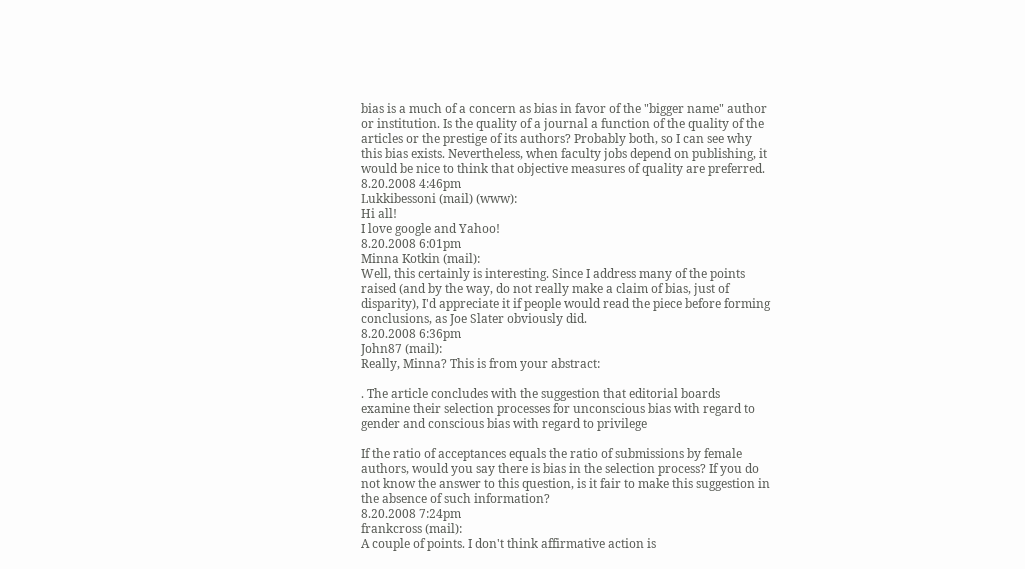bias is a much of a concern as bias in favor of the "bigger name" author or institution. Is the quality of a journal a function of the quality of the articles or the prestige of its authors? Probably both, so I can see why this bias exists. Nevertheless, when faculty jobs depend on publishing, it would be nice to think that objective measures of quality are preferred.
8.20.2008 4:46pm
Lukkibessoni (mail) (www):
Hi all!
I love google and Yahoo!
8.20.2008 6:01pm
Minna Kotkin (mail):
Well, this certainly is interesting. Since I address many of the points raised (and by the way, do not really make a claim of bias, just of disparity), I'd appreciate it if people would read the piece before forming conclusions, as Joe Slater obviously did.
8.20.2008 6:36pm
John87 (mail):
Really, Minna? This is from your abstract:

. The article concludes with the suggestion that editorial boards examine their selection processes for unconscious bias with regard to gender and conscious bias with regard to privilege

If the ratio of acceptances equals the ratio of submissions by female authors, would you say there is bias in the selection process? If you do not know the answer to this question, is it fair to make this suggestion in the absence of such information?
8.20.2008 7:24pm
frankcross (mail):
A couple of points. I don't think affirmative action is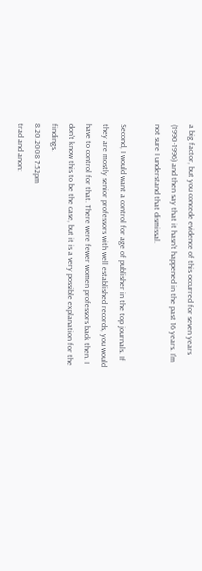a big factor, but you concede evidence of this occurred for seven years (1990-1996) and then say that it hasn't happened in the past 16 years. I'm not sure I understand that dismissal.

Second, I would want a control for age of publisher in the top journals. If they are mostly senior professors with well established records, you would have to control for that. There were fewer women professors back then. I don't know this to be the case, but it is a very possible explanation for the findings.
8.20.2008 7:52pm
trad and anon: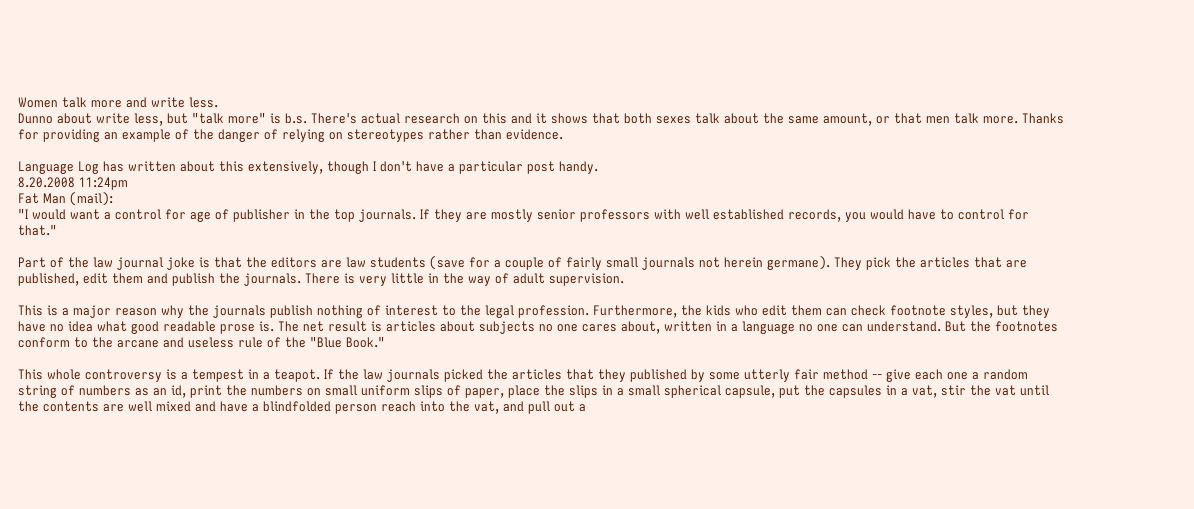Women talk more and write less.
Dunno about write less, but "talk more" is b.s. There's actual research on this and it shows that both sexes talk about the same amount, or that men talk more. Thanks for providing an example of the danger of relying on stereotypes rather than evidence.

Language Log has written about this extensively, though I don't have a particular post handy.
8.20.2008 11:24pm
Fat Man (mail):
"I would want a control for age of publisher in the top journals. If they are mostly senior professors with well established records, you would have to control for that."

Part of the law journal joke is that the editors are law students (save for a couple of fairly small journals not herein germane). They pick the articles that are published, edit them and publish the journals. There is very little in the way of adult supervision.

This is a major reason why the journals publish nothing of interest to the legal profession. Furthermore, the kids who edit them can check footnote styles, but they have no idea what good readable prose is. The net result is articles about subjects no one cares about, written in a language no one can understand. But the footnotes conform to the arcane and useless rule of the "Blue Book."

This whole controversy is a tempest in a teapot. If the law journals picked the articles that they published by some utterly fair method -- give each one a random string of numbers as an id, print the numbers on small uniform slips of paper, place the slips in a small spherical capsule, put the capsules in a vat, stir the vat until the contents are well mixed and have a blindfolded person reach into the vat, and pull out a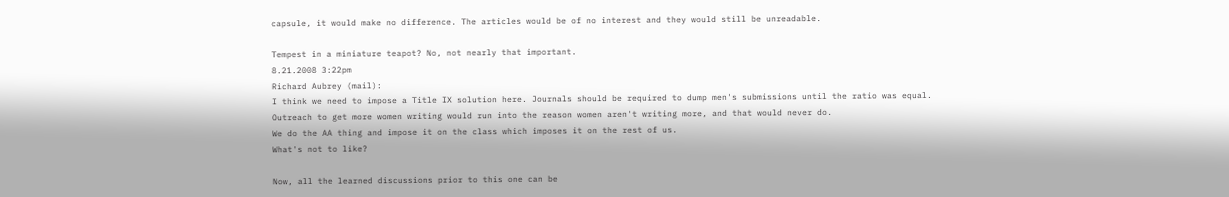capsule, it would make no difference. The articles would be of no interest and they would still be unreadable.

Tempest in a miniature teapot? No, not nearly that important.
8.21.2008 3:22pm
Richard Aubrey (mail):
I think we need to impose a Title IX solution here. Journals should be required to dump men's submissions until the ratio was equal.
Outreach to get more women writing would run into the reason women aren't writing more, and that would never do.
We do the AA thing and impose it on the class which imposes it on the rest of us.
What's not to like?

Now, all the learned discussions prior to this one can be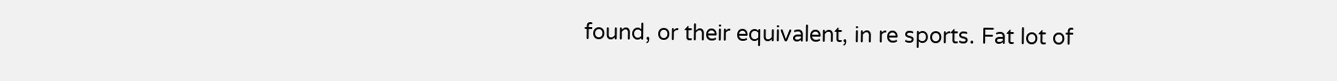found, or their equivalent, in re sports. Fat lot of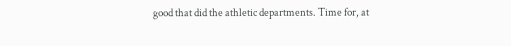good that did the athletic departments. Time for, at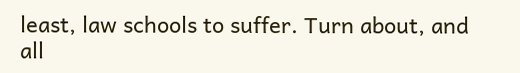least, law schools to suffer. Turn about, and all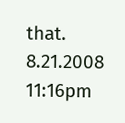that.
8.21.2008 11:16pm